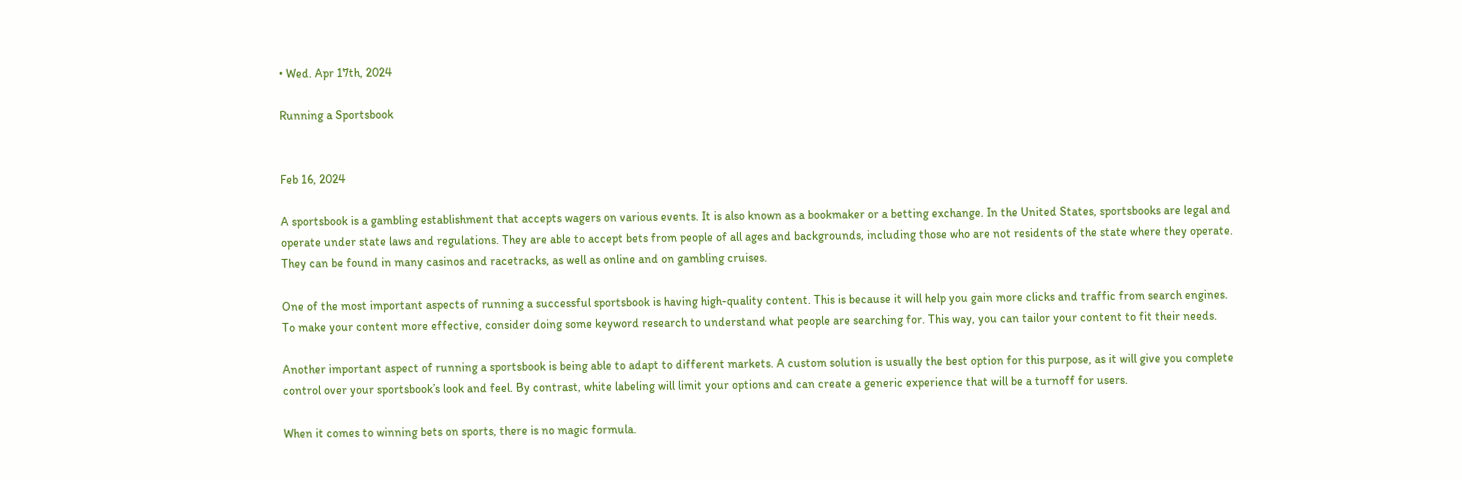• Wed. Apr 17th, 2024

Running a Sportsbook


Feb 16, 2024

A sportsbook is a gambling establishment that accepts wagers on various events. It is also known as a bookmaker or a betting exchange. In the United States, sportsbooks are legal and operate under state laws and regulations. They are able to accept bets from people of all ages and backgrounds, including those who are not residents of the state where they operate. They can be found in many casinos and racetracks, as well as online and on gambling cruises.

One of the most important aspects of running a successful sportsbook is having high-quality content. This is because it will help you gain more clicks and traffic from search engines. To make your content more effective, consider doing some keyword research to understand what people are searching for. This way, you can tailor your content to fit their needs.

Another important aspect of running a sportsbook is being able to adapt to different markets. A custom solution is usually the best option for this purpose, as it will give you complete control over your sportsbook’s look and feel. By contrast, white labeling will limit your options and can create a generic experience that will be a turnoff for users.

When it comes to winning bets on sports, there is no magic formula.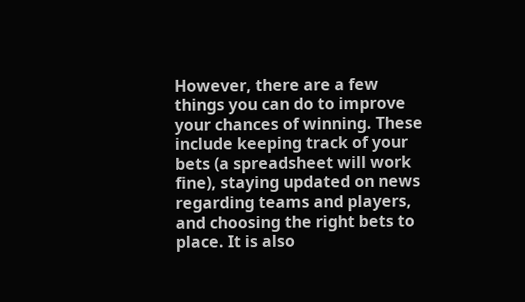However, there are a few things you can do to improve your chances of winning. These include keeping track of your bets (a spreadsheet will work fine), staying updated on news regarding teams and players, and choosing the right bets to place. It is also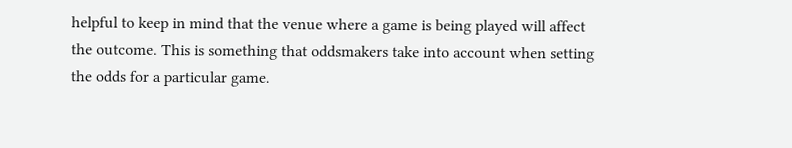helpful to keep in mind that the venue where a game is being played will affect the outcome. This is something that oddsmakers take into account when setting the odds for a particular game.